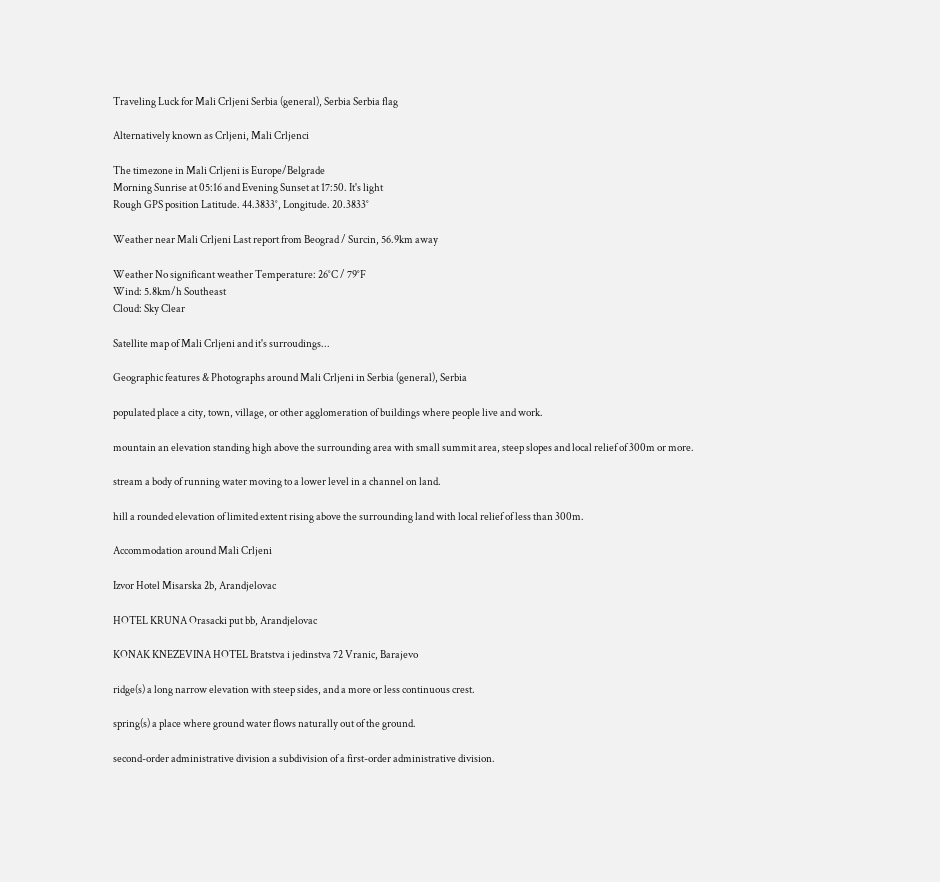Traveling Luck for Mali Crljeni Serbia (general), Serbia Serbia flag

Alternatively known as Crljeni, Mali Crljenci

The timezone in Mali Crljeni is Europe/Belgrade
Morning Sunrise at 05:16 and Evening Sunset at 17:50. It's light
Rough GPS position Latitude. 44.3833°, Longitude. 20.3833°

Weather near Mali Crljeni Last report from Beograd / Surcin, 56.9km away

Weather No significant weather Temperature: 26°C / 79°F
Wind: 5.8km/h Southeast
Cloud: Sky Clear

Satellite map of Mali Crljeni and it's surroudings...

Geographic features & Photographs around Mali Crljeni in Serbia (general), Serbia

populated place a city, town, village, or other agglomeration of buildings where people live and work.

mountain an elevation standing high above the surrounding area with small summit area, steep slopes and local relief of 300m or more.

stream a body of running water moving to a lower level in a channel on land.

hill a rounded elevation of limited extent rising above the surrounding land with local relief of less than 300m.

Accommodation around Mali Crljeni

Izvor Hotel Misarska 2b, Arandjelovac

HOTEL KRUNA Orasacki put bb, Arandjelovac

KONAK KNEZEVINA HOTEL Bratstva i jedinstva 72 Vranic, Barajevo

ridge(s) a long narrow elevation with steep sides, and a more or less continuous crest.

spring(s) a place where ground water flows naturally out of the ground.

second-order administrative division a subdivision of a first-order administrative division.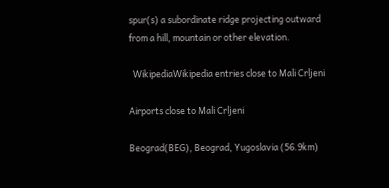spur(s) a subordinate ridge projecting outward from a hill, mountain or other elevation.

  WikipediaWikipedia entries close to Mali Crljeni

Airports close to Mali Crljeni

Beograd(BEG), Beograd, Yugoslavia (56.9km)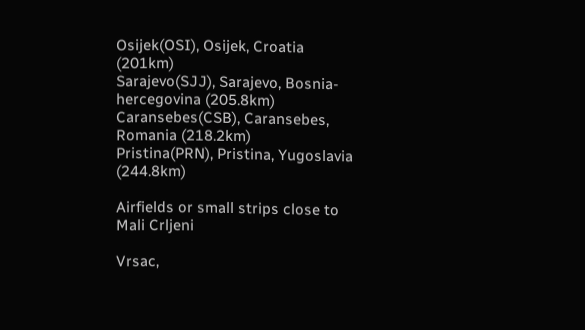Osijek(OSI), Osijek, Croatia (201km)
Sarajevo(SJJ), Sarajevo, Bosnia-hercegovina (205.8km)
Caransebes(CSB), Caransebes, Romania (218.2km)
Pristina(PRN), Pristina, Yugoslavia (244.8km)

Airfields or small strips close to Mali Crljeni

Vrsac,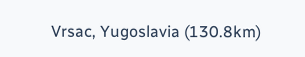Vrsac, Yugoslavia (130.8km)